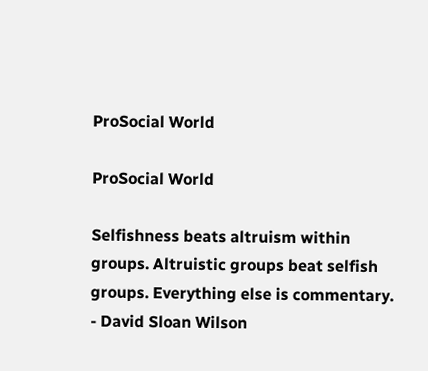ProSocial World

ProSocial World

Selfishness beats altruism within groups. Altruistic groups beat selfish groups. Everything else is commentary.
- David Sloan Wilson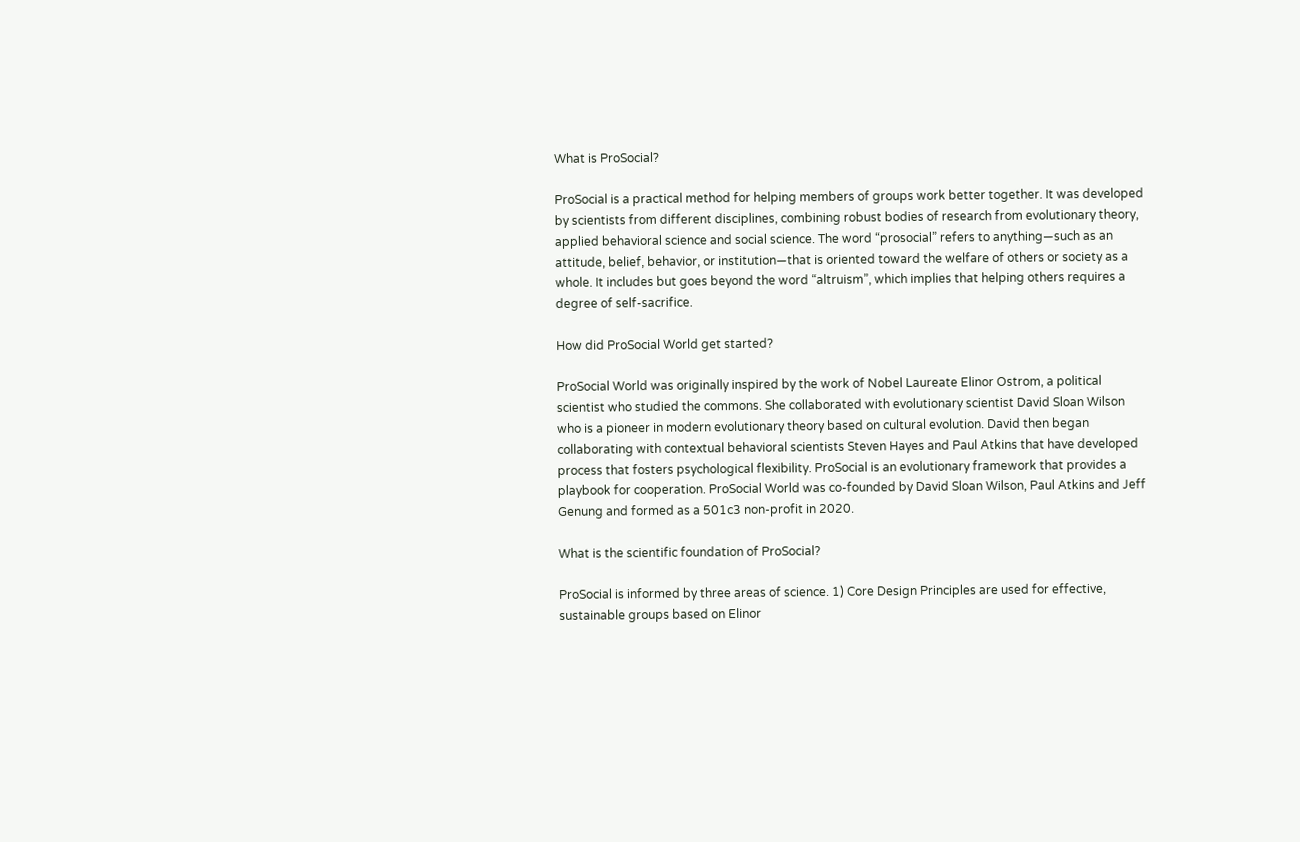What is ProSocial?

ProSocial is a practical method for helping members of groups work better together. It was developed by scientists from different disciplines, combining robust bodies of research from evolutionary theory, applied behavioral science and social science. The word “prosocial” refers to anything—such as an attitude, belief, behavior, or institution—that is oriented toward the welfare of others or society as a whole. It includes but goes beyond the word “altruism”, which implies that helping others requires a degree of self-sacrifice.

How did ProSocial World get started?

ProSocial World was originally inspired by the work of Nobel Laureate Elinor Ostrom, a political scientist who studied the commons. She collaborated with evolutionary scientist David Sloan Wilson who is a pioneer in modern evolutionary theory based on cultural evolution. David then began collaborating with contextual behavioral scientists Steven Hayes and Paul Atkins that have developed process that fosters psychological flexibility. ProSocial is an evolutionary framework that provides a playbook for cooperation. ProSocial World was co-founded by David Sloan Wilson, Paul Atkins and Jeff Genung and formed as a 501c3 non-profit in 2020.

What is the scientific foundation of ProSocial?

ProSocial is informed by three areas of science. 1) Core Design Principles are used for effective, sustainable groups based on Elinor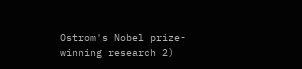Ostrom's Nobel prize-winning research 2)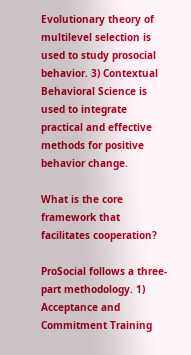Evolutionary theory of multilevel selection is used to study prosocial behavior. 3) Contextual Behavioral Science is used to integrate practical and effective methods for positive behavior change.

What is the core framework that facilitates cooperation?

ProSocial follows a three-part methodology. 1) Acceptance and Commitment Training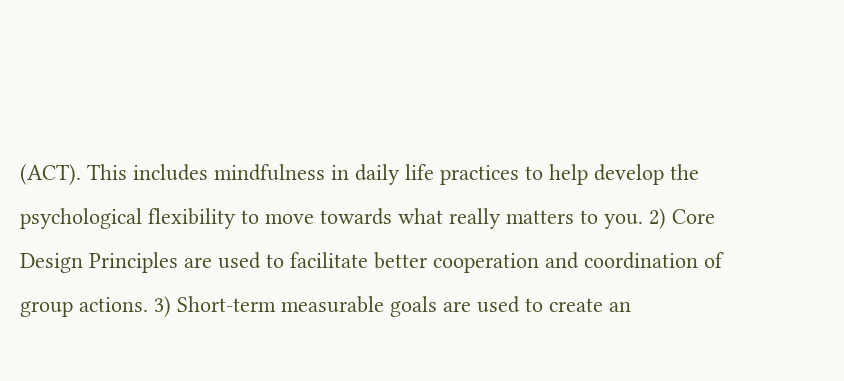(ACT). This includes mindfulness in daily life practices to help develop the psychological flexibility to move towards what really matters to you. 2) Core Design Principles are used to facilitate better cooperation and coordination of group actions. 3) Short-term measurable goals are used to create an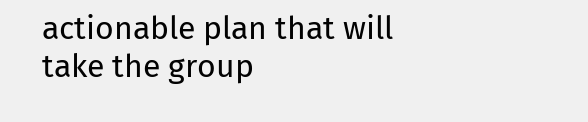actionable plan that will take the group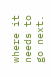where it needs to go next.